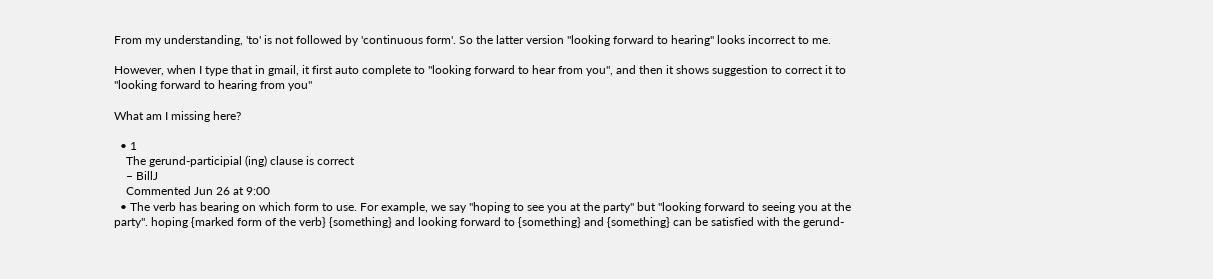From my understanding, 'to' is not followed by 'continuous form'. So the latter version "looking forward to hearing" looks incorrect to me.

However, when I type that in gmail, it first auto complete to "looking forward to hear from you", and then it shows suggestion to correct it to "looking forward to hearing from you"

What am I missing here?

  • 1
    The gerund-participial (ing) clause is correct
    – BillJ
    Commented Jun 26 at 9:00
  • The verb has bearing on which form to use. For example, we say "hoping to see you at the party" but "looking forward to seeing you at the party". hoping {marked form of the verb} {something} and looking forward to {something} and {something} can be satisfied with the gerund-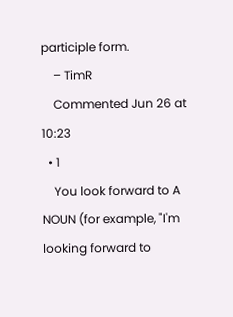participle form.
    – TimR
    Commented Jun 26 at 10:23
  • 1
    You look forward to A NOUN (for example, "I'm looking forward to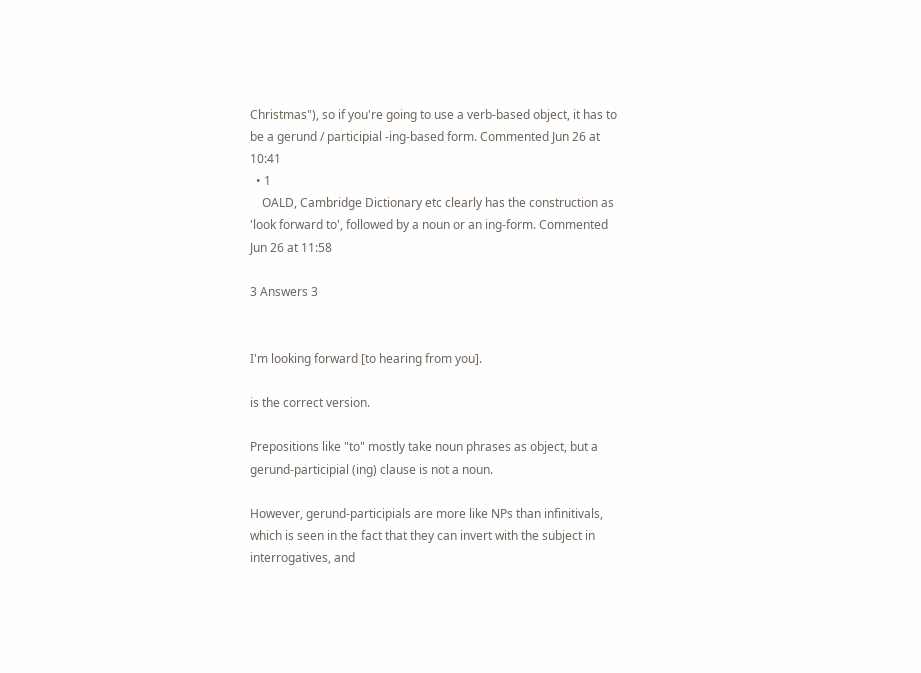Christmas"), so if you're going to use a verb-based object, it has to be a gerund / participial -ing-based form. Commented Jun 26 at 10:41
  • 1
    OALD, Cambridge Dictionary etc clearly has the construction as 'look forward to', followed by a noun or an ing-form. Commented Jun 26 at 11:58

3 Answers 3


I'm looking forward [to hearing from you].

is the correct version.

Prepositions like "to" mostly take noun phrases as object, but a gerund-participial (ing) clause is not a noun.

However, gerund-participials are more like NPs than infinitivals, which is seen in the fact that they can invert with the subject in interrogatives, and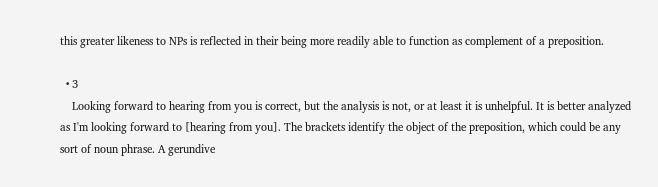this greater likeness to NPs is reflected in their being more readily able to function as complement of a preposition.

  • 3
    Looking forward to hearing from you is correct, but the analysis is not, or at least it is unhelpful. It is better analyzed as I'm looking forward to [hearing from you]. The brackets identify the object of the preposition, which could be any sort of noun phrase. A gerundive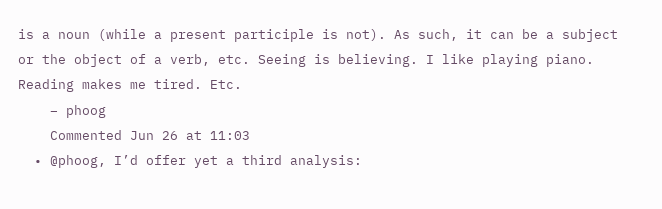is a noun (while a present participle is not). As such, it can be a subject or the object of a verb, etc. Seeing is believing. I like playing piano. Reading makes me tired. Etc.
    – phoog
    Commented Jun 26 at 11:03
  • @phoog, I’d offer yet a third analysis: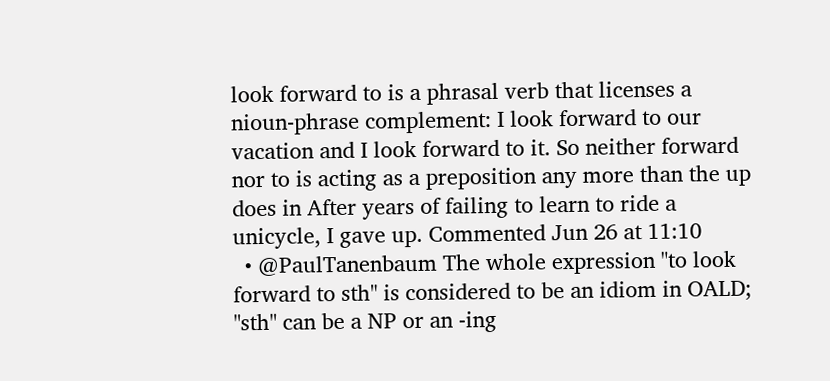look forward to is a phrasal verb that licenses a nioun-phrase complement: I look forward to our vacation and I look forward to it. So neither forward nor to is acting as a preposition any more than the up does in After years of failing to learn to ride a unicycle, I gave up. Commented Jun 26 at 11:10
  • @PaulTanenbaum The whole expression "to look forward to sth" is considered to be an idiom in OALD; "sth" can be a NP or an -ing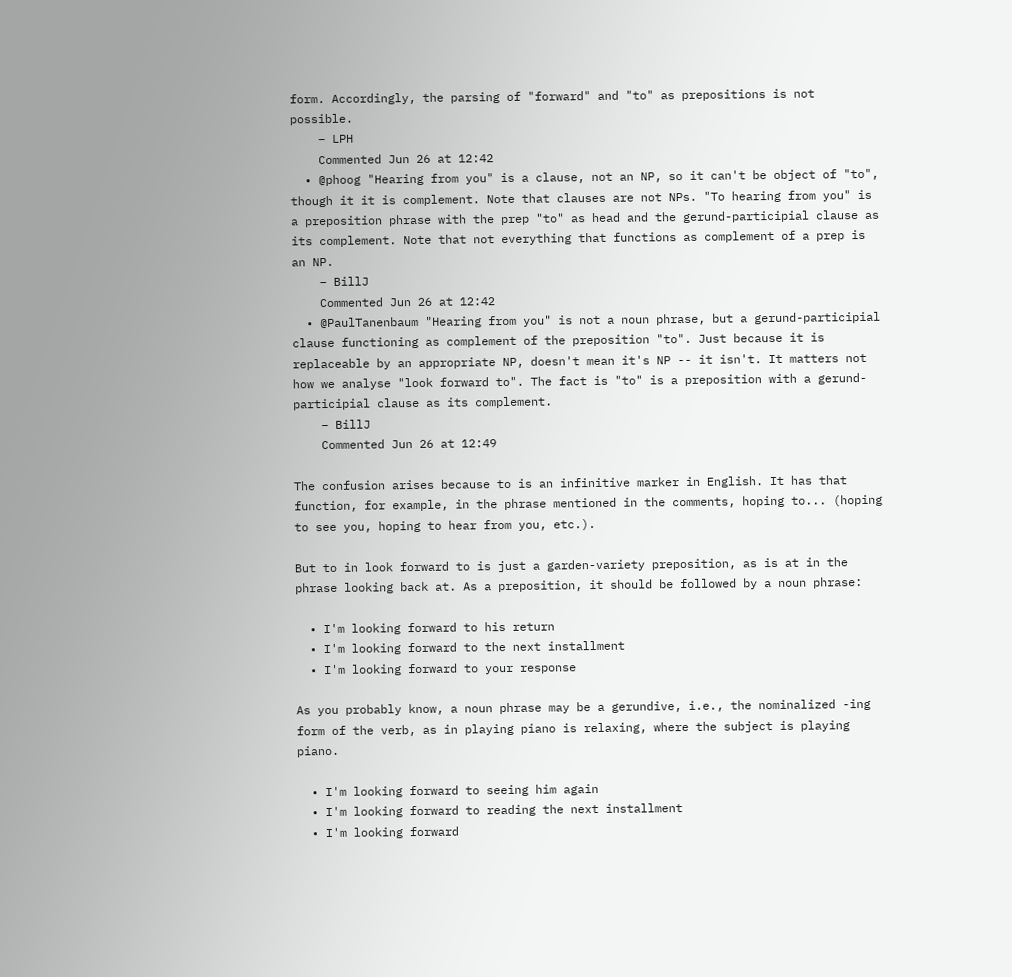form. Accordingly, the parsing of "forward" and "to" as prepositions is not possible.
    – LPH
    Commented Jun 26 at 12:42
  • @phoog "Hearing from you" is a clause, not an NP, so it can't be object of "to", though it it is complement. Note that clauses are not NPs. "To hearing from you" is a preposition phrase with the prep "to" as head and the gerund-participial clause as its complement. Note that not everything that functions as complement of a prep is an NP.
    – BillJ
    Commented Jun 26 at 12:42
  • @PaulTanenbaum "Hearing from you" is not a noun phrase, but a gerund-participial clause functioning as complement of the preposition "to". Just because it is replaceable by an appropriate NP, doesn't mean it's NP -- it isn't. It matters not how we analyse "look forward to". The fact is "to" is a preposition with a gerund-participial clause as its complement.
    – BillJ
    Commented Jun 26 at 12:49

The confusion arises because to is an infinitive marker in English. It has that function, for example, in the phrase mentioned in the comments, hoping to... (hoping to see you, hoping to hear from you, etc.).

But to in look forward to is just a garden-variety preposition, as is at in the phrase looking back at. As a preposition, it should be followed by a noun phrase:

  • I'm looking forward to his return
  • I'm looking forward to the next installment
  • I'm looking forward to your response

As you probably know, a noun phrase may be a gerundive, i.e., the nominalized -ing form of the verb, as in playing piano is relaxing, where the subject is playing piano.

  • I'm looking forward to seeing him again
  • I'm looking forward to reading the next installment
  • I'm looking forward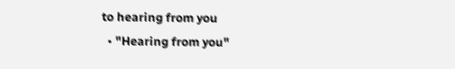to hearing from you
  • "Hearing from you"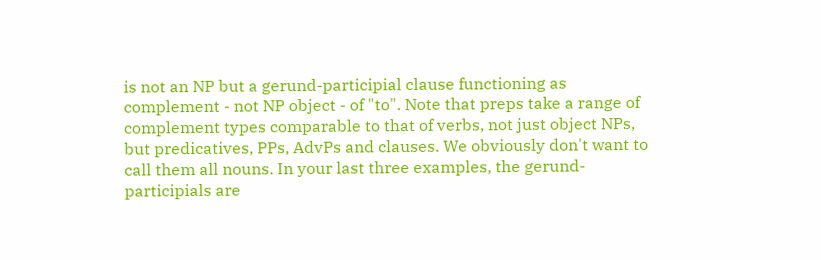is not an NP but a gerund-participial clause functioning as complement - not NP object - of "to". Note that preps take a range of complement types comparable to that of verbs, not just object NPs, but predicatives, PPs, AdvPs and clauses. We obviously don't want to call them all nouns. In your last three examples, the gerund-participials are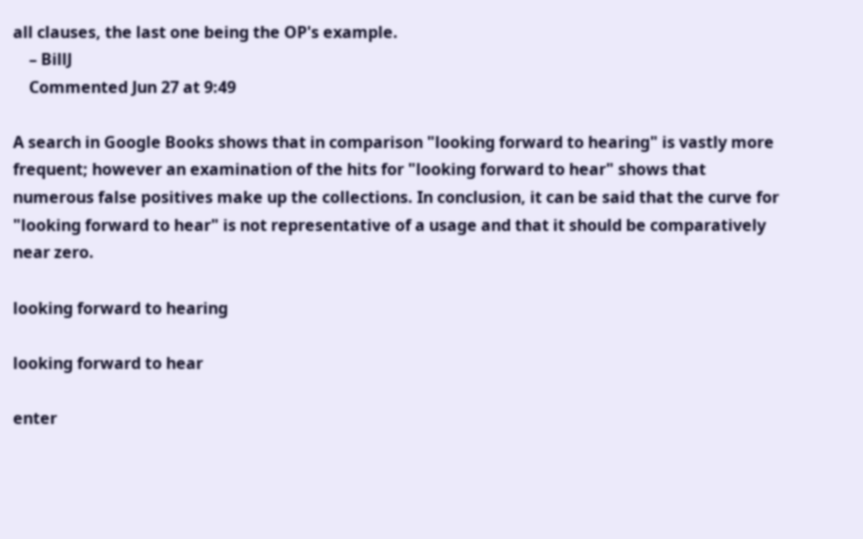all clauses, the last one being the OP's example.
    – BillJ
    Commented Jun 27 at 9:49

A search in Google Books shows that in comparison "looking forward to hearing" is vastly more frequent; however an examination of the hits for "looking forward to hear" shows that numerous false positives make up the collections. In conclusion, it can be said that the curve for "looking forward to hear" is not representative of a usage and that it should be comparatively near zero.

looking forward to hearing

looking forward to hear

enter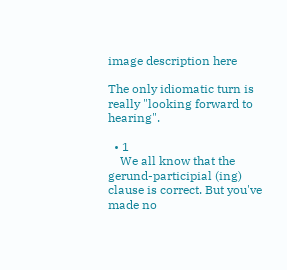image description here

The only idiomatic turn is really "looking forward to hearing".

  • 1
    We all know that the gerund-participial (ing) clause is correct. But you've made no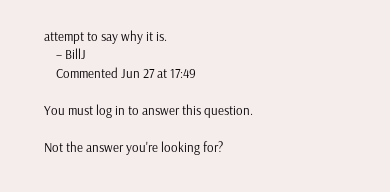attempt to say why it is.
    – BillJ
    Commented Jun 27 at 17:49

You must log in to answer this question.

Not the answer you're looking for?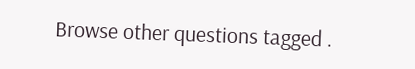Browse other questions tagged .